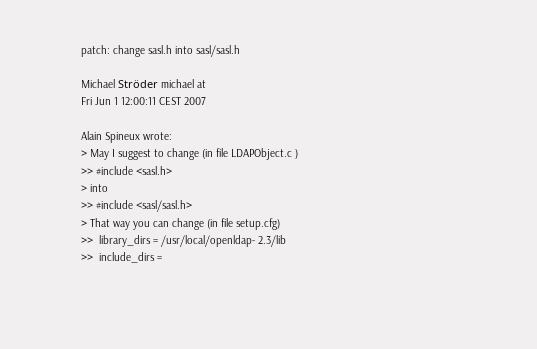patch: change sasl.h into sasl/sasl.h

Michael Ströder michael at
Fri Jun 1 12:00:11 CEST 2007

Alain Spineux wrote:
> May I suggest to change (in file LDAPObject.c )
>> #include <sasl.h>
> into
>> #include <sasl/sasl.h>
> That way you can change (in file setup.cfg)
>>  library_dirs = /usr/local/openldap- 2.3/lib
>>  include_dirs =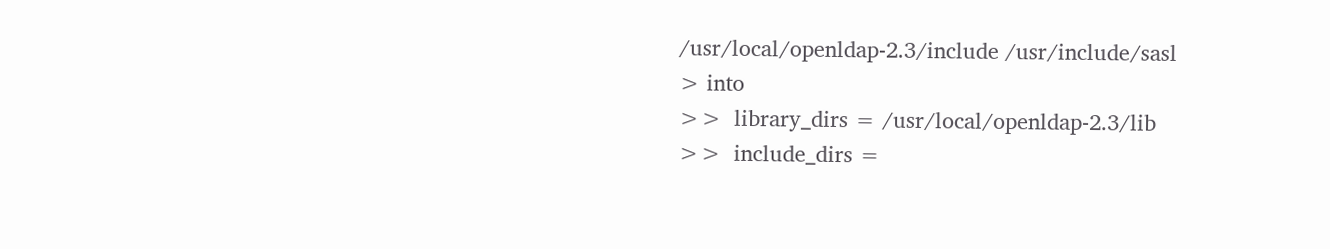/usr/local/openldap-2.3/include /usr/include/sasl
> into
>>  library_dirs = /usr/local/openldap-2.3/lib
>>  include_dirs =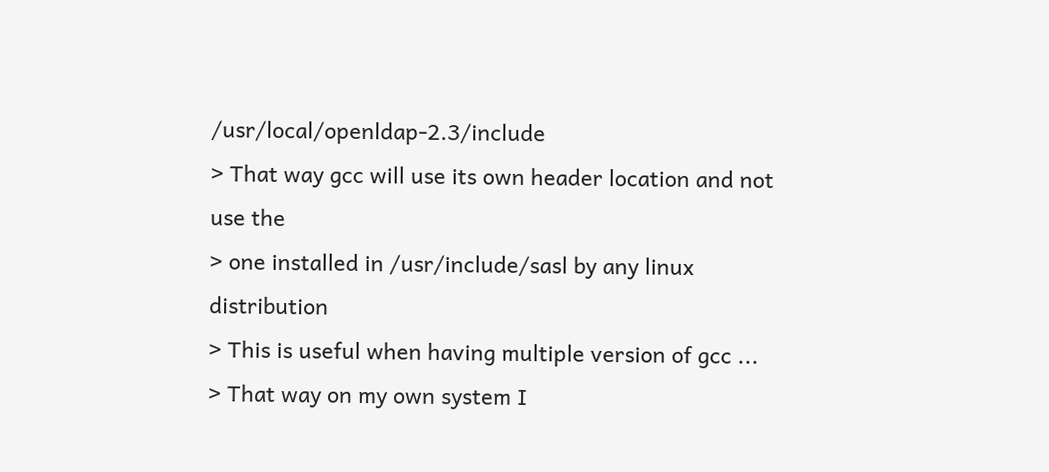/usr/local/openldap-2.3/include
> That way gcc will use its own header location and not use the
> one installed in /usr/include/sasl by any linux distribution
> This is useful when having multiple version of gcc ...
> That way on my own system I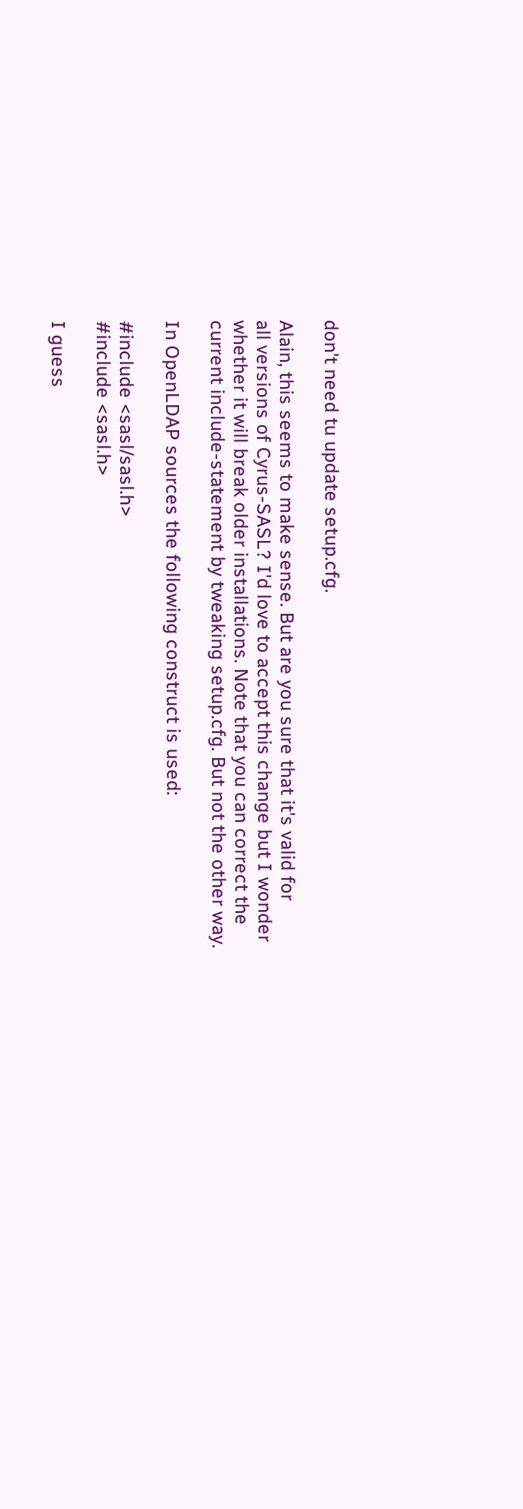don't need tu update setup.cfg.

Alain, this seems to make sense. But are you sure that it's valid for
all versions of Cyrus-SASL? I'd love to accept this change but I wonder
whether it will break older installations. Note that you can correct the
current include-statement by tweaking setup.cfg. But not the other way.

In OpenLDAP sources the following construct is used:

#include <sasl/sasl.h>
#include <sasl.h>

I guess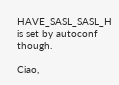HAVE_SASL_SASL_H is set by autoconf though.

Ciao,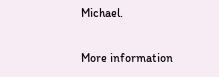Michael.

More information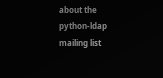about the python-ldap mailing list